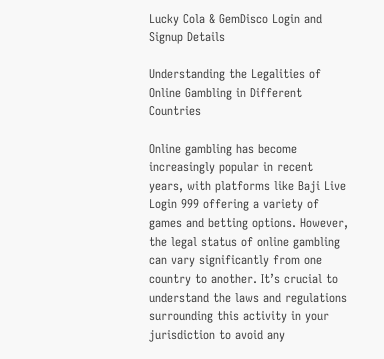Lucky Cola & GemDisco Login and Signup Details

Understanding the Legalities of Online Gambling in Different Countries

Online gambling has become increasingly popular in recent years, with platforms like Baji Live Login 999 offering a variety of games and betting options. However, the legal status of online gambling can vary significantly from one country to another. It’s crucial to understand the laws and regulations surrounding this activity in your jurisdiction to avoid any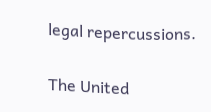legal repercussions.

The United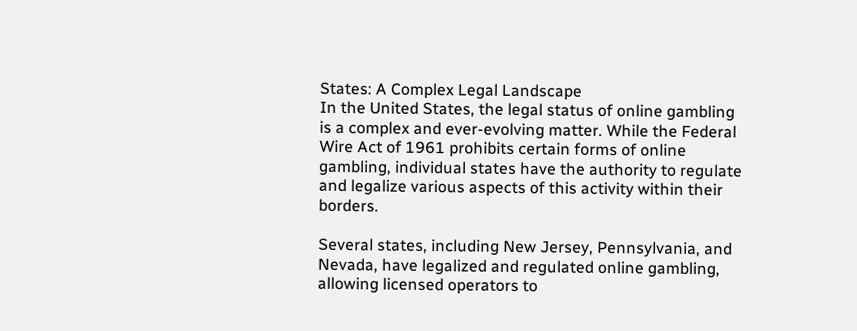States: A Complex Legal Landscape
In the United States, the legal status of online gambling is a complex and ever-evolving matter. While the Federal Wire Act of 1961 prohibits certain forms of online gambling, individual states have the authority to regulate and legalize various aspects of this activity within their borders.

Several states, including New Jersey, Pennsylvania, and Nevada, have legalized and regulated online gambling, allowing licensed operators to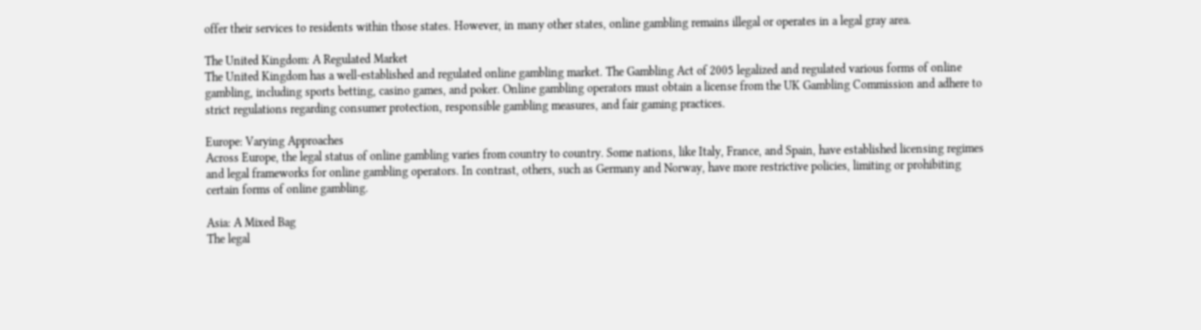offer their services to residents within those states. However, in many other states, online gambling remains illegal or operates in a legal gray area.

The United Kingdom: A Regulated Market
The United Kingdom has a well-established and regulated online gambling market. The Gambling Act of 2005 legalized and regulated various forms of online gambling, including sports betting, casino games, and poker. Online gambling operators must obtain a license from the UK Gambling Commission and adhere to strict regulations regarding consumer protection, responsible gambling measures, and fair gaming practices.

Europe: Varying Approaches
Across Europe, the legal status of online gambling varies from country to country. Some nations, like Italy, France, and Spain, have established licensing regimes and legal frameworks for online gambling operators. In contrast, others, such as Germany and Norway, have more restrictive policies, limiting or prohibiting certain forms of online gambling.

Asia: A Mixed Bag
The legal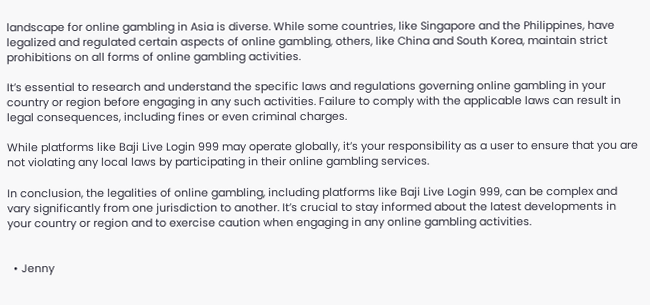landscape for online gambling in Asia is diverse. While some countries, like Singapore and the Philippines, have legalized and regulated certain aspects of online gambling, others, like China and South Korea, maintain strict prohibitions on all forms of online gambling activities.

It’s essential to research and understand the specific laws and regulations governing online gambling in your country or region before engaging in any such activities. Failure to comply with the applicable laws can result in legal consequences, including fines or even criminal charges.

While platforms like Baji Live Login 999 may operate globally, it’s your responsibility as a user to ensure that you are not violating any local laws by participating in their online gambling services.

In conclusion, the legalities of online gambling, including platforms like Baji Live Login 999, can be complex and vary significantly from one jurisdiction to another. It’s crucial to stay informed about the latest developments in your country or region and to exercise caution when engaging in any online gambling activities.


  • Jenny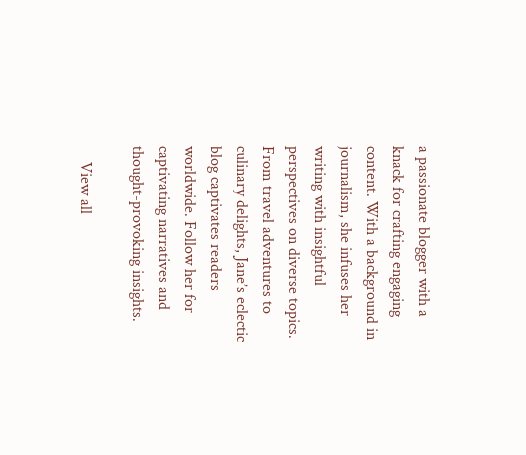a passionate blogger with a knack for crafting engaging content. With a background in journalism, she infuses her writing with insightful perspectives on diverse topics. From travel adventures to culinary delights, Jane’s eclectic blog captivates readers worldwide. Follow her for captivating narratives and thought-provoking insights.

    View all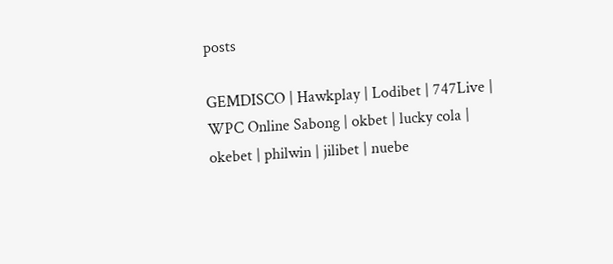posts

GEMDISCO | Hawkplay | Lodibet | 747Live | WPC Online Sabong | okbet | lucky cola | okebet | philwin | jilibet | nuebe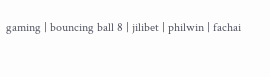gaming | bouncing ball 8 | jilibet | philwin | fachai